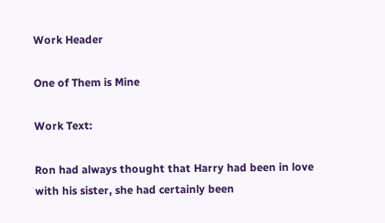Work Header

One of Them is Mine

Work Text:

Ron had always thought that Harry had been in love with his sister, she had certainly been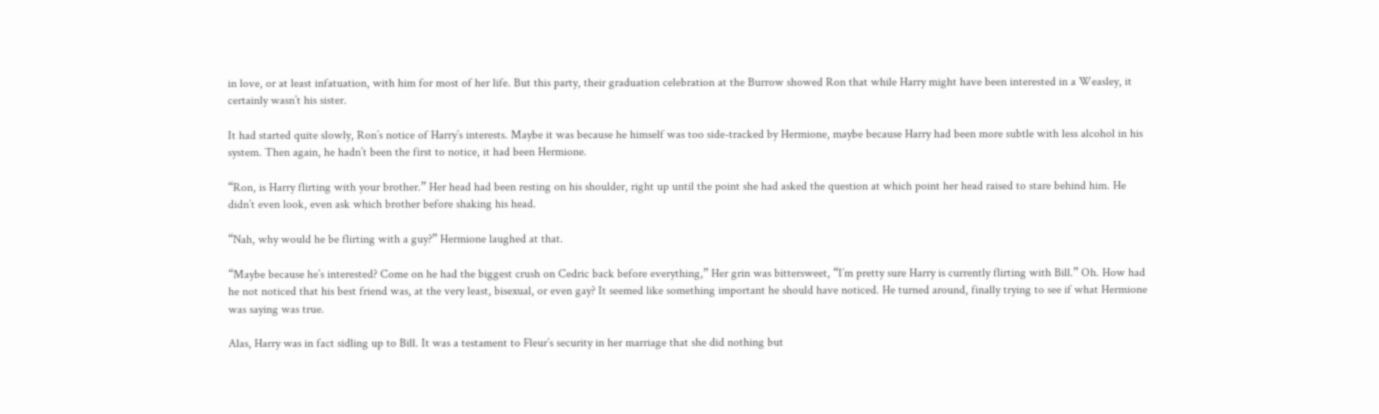in love, or at least infatuation, with him for most of her life. But this party, their graduation celebration at the Burrow showed Ron that while Harry might have been interested in a Weasley, it certainly wasn’t his sister.

It had started quite slowly, Ron’s notice of Harry’s interests. Maybe it was because he himself was too side-tracked by Hermione, maybe because Harry had been more subtle with less alcohol in his system. Then again, he hadn’t been the first to notice, it had been Hermione.

“Ron, is Harry flirting with your brother.” Her head had been resting on his shoulder, right up until the point she had asked the question at which point her head raised to stare behind him. He didn’t even look, even ask which brother before shaking his head.

“Nah, why would he be flirting with a guy?” Hermione laughed at that.

“Maybe because he’s interested? Come on he had the biggest crush on Cedric back before everything,” Her grin was bittersweet, “I’m pretty sure Harry is currently flirting with Bill.” Oh. How had he not noticed that his best friend was, at the very least, bisexual, or even gay? It seemed like something important he should have noticed. He turned around, finally trying to see if what Hermione was saying was true.

Alas, Harry was in fact sidling up to Bill. It was a testament to Fleur’s security in her marriage that she did nothing but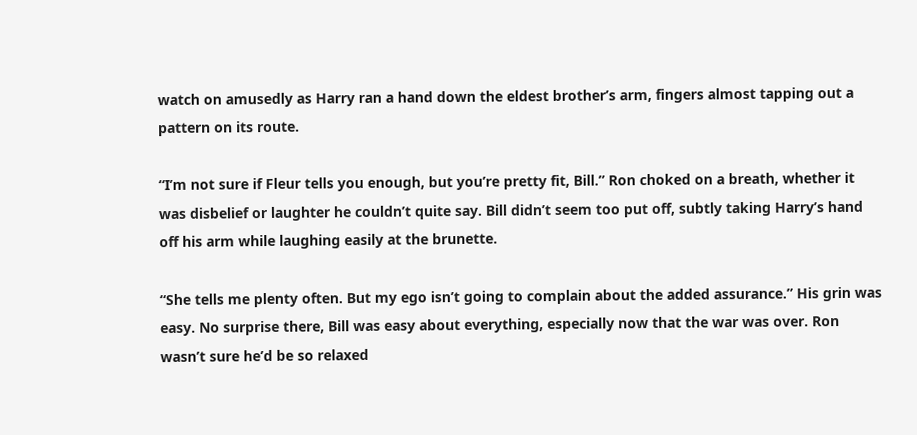watch on amusedly as Harry ran a hand down the eldest brother’s arm, fingers almost tapping out a pattern on its route.

“I’m not sure if Fleur tells you enough, but you’re pretty fit, Bill.” Ron choked on a breath, whether it was disbelief or laughter he couldn’t quite say. Bill didn’t seem too put off, subtly taking Harry’s hand off his arm while laughing easily at the brunette.

“She tells me plenty often. But my ego isn’t going to complain about the added assurance.” His grin was easy. No surprise there, Bill was easy about everything, especially now that the war was over. Ron wasn’t sure he’d be so relaxed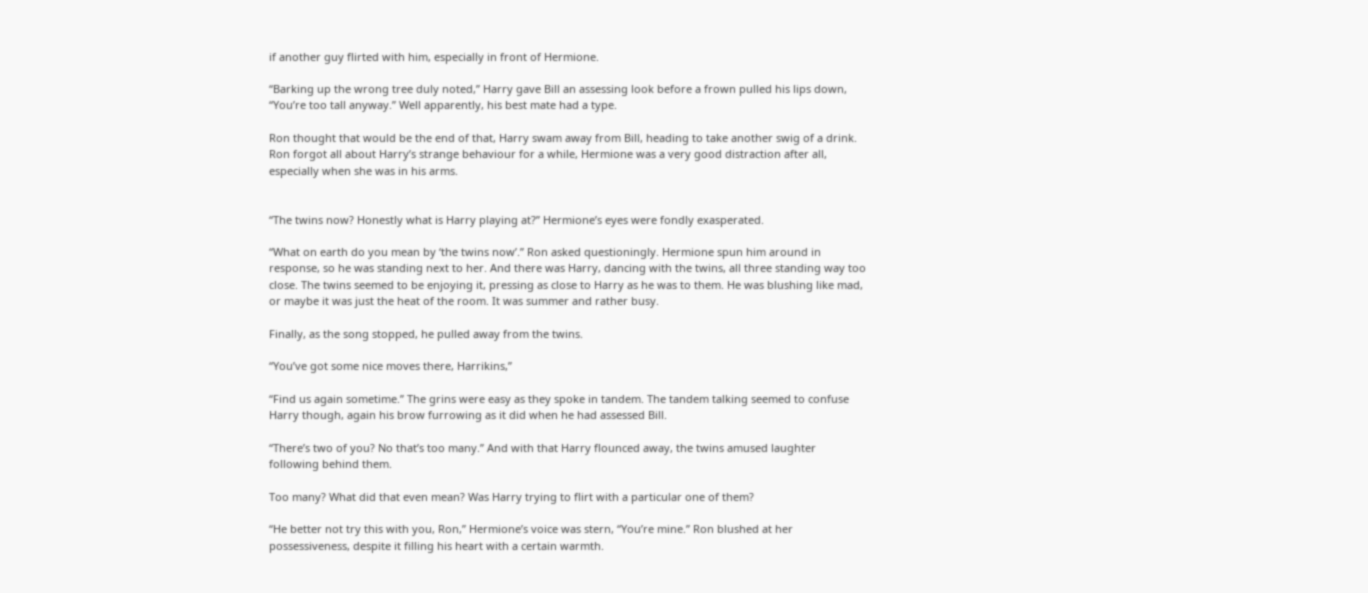if another guy flirted with him, especially in front of Hermione.

“Barking up the wrong tree duly noted,” Harry gave Bill an assessing look before a frown pulled his lips down, “You’re too tall anyway.” Well apparently, his best mate had a type.

Ron thought that would be the end of that, Harry swam away from Bill, heading to take another swig of a drink. Ron forgot all about Harry’s strange behaviour for a while, Hermione was a very good distraction after all, especially when she was in his arms.


“The twins now? Honestly what is Harry playing at?” Hermione’s eyes were fondly exasperated.

“What on earth do you mean by ‘the twins now’.” Ron asked questioningly. Hermione spun him around in response, so he was standing next to her. And there was Harry, dancing with the twins, all three standing way too close. The twins seemed to be enjoying it, pressing as close to Harry as he was to them. He was blushing like mad, or maybe it was just the heat of the room. It was summer and rather busy.

Finally, as the song stopped, he pulled away from the twins.

“You’ve got some nice moves there, Harrikins,”

“Find us again sometime.” The grins were easy as they spoke in tandem. The tandem talking seemed to confuse Harry though, again his brow furrowing as it did when he had assessed Bill.

“There’s two of you? No that’s too many.” And with that Harry flounced away, the twins amused laughter following behind them.

Too many? What did that even mean? Was Harry trying to flirt with a particular one of them?

“He better not try this with you, Ron,” Hermione’s voice was stern, “You’re mine.” Ron blushed at her possessiveness, despite it filling his heart with a certain warmth.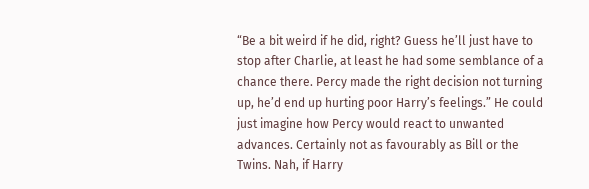“Be a bit weird if he did, right? Guess he’ll just have to stop after Charlie, at least he had some semblance of a chance there. Percy made the right decision not turning up, he’d end up hurting poor Harry’s feelings.” He could just imagine how Percy would react to unwanted advances. Certainly not as favourably as Bill or the Twins. Nah, if Harry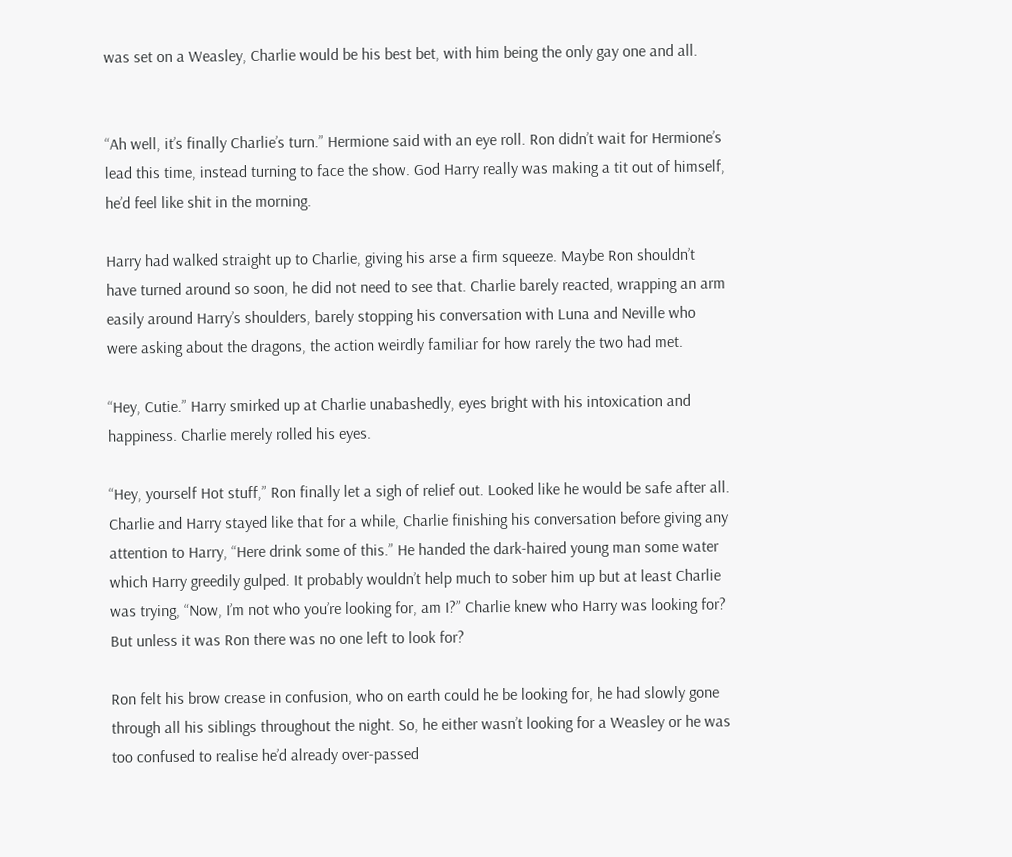was set on a Weasley, Charlie would be his best bet, with him being the only gay one and all.


“Ah well, it’s finally Charlie’s turn.” Hermione said with an eye roll. Ron didn’t wait for Hermione’s lead this time, instead turning to face the show. God Harry really was making a tit out of himself, he’d feel like shit in the morning.

Harry had walked straight up to Charlie, giving his arse a firm squeeze. Maybe Ron shouldn’t have turned around so soon, he did not need to see that. Charlie barely reacted, wrapping an arm easily around Harry’s shoulders, barely stopping his conversation with Luna and Neville who were asking about the dragons, the action weirdly familiar for how rarely the two had met.

“Hey, Cutie.” Harry smirked up at Charlie unabashedly, eyes bright with his intoxication and happiness. Charlie merely rolled his eyes.

“Hey, yourself Hot stuff,” Ron finally let a sigh of relief out. Looked like he would be safe after all. Charlie and Harry stayed like that for a while, Charlie finishing his conversation before giving any attention to Harry, “Here drink some of this.” He handed the dark-haired young man some water which Harry greedily gulped. It probably wouldn’t help much to sober him up but at least Charlie was trying, “Now, I’m not who you’re looking for, am I?” Charlie knew who Harry was looking for? But unless it was Ron there was no one left to look for?

Ron felt his brow crease in confusion, who on earth could he be looking for, he had slowly gone through all his siblings throughout the night. So, he either wasn’t looking for a Weasley or he was too confused to realise he’d already over-passed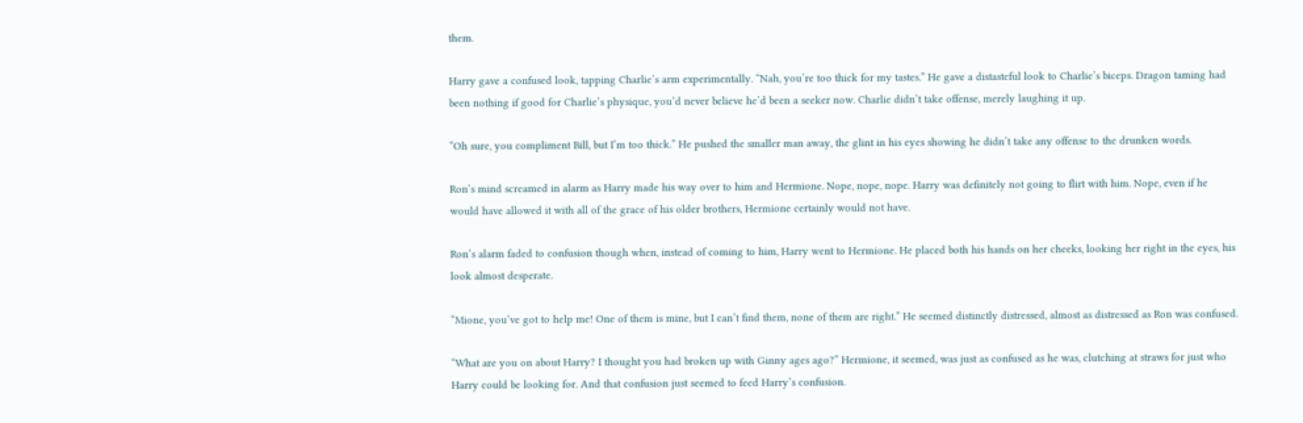them.

Harry gave a confused look, tapping Charlie’s arm experimentally. “Nah, you’re too thick for my tastes.” He gave a distasteful look to Charlie’s biceps. Dragon taming had been nothing if good for Charlie’s physique, you’d never believe he’d been a seeker now. Charlie didn’t take offense, merely laughing it up.

“Oh sure, you compliment Bill, but I’m too thick.” He pushed the smaller man away, the glint in his eyes showing he didn’t take any offense to the drunken words.

Ron’s mind screamed in alarm as Harry made his way over to him and Hermione. Nope, nope, nope. Harry was definitely not going to flirt with him. Nope, even if he would have allowed it with all of the grace of his older brothers, Hermione certainly would not have.

Ron’s alarm faded to confusion though when, instead of coming to him, Harry went to Hermione. He placed both his hands on her cheeks, looking her right in the eyes, his look almost desperate.

“Mione, you’ve got to help me! One of them is mine, but I can’t find them, none of them are right.” He seemed distinctly distressed, almost as distressed as Ron was confused.

“What are you on about Harry? I thought you had broken up with Ginny ages ago?” Hermione, it seemed, was just as confused as he was, clutching at straws for just who Harry could be looking for. And that confusion just seemed to feed Harry’s confusion.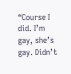“Course I did. I’m gay, she’s gay. Didn’t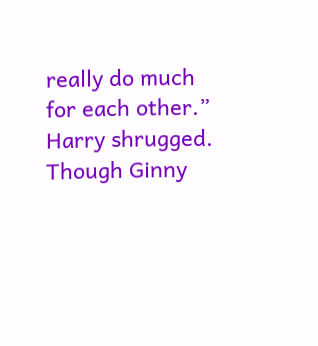really do much for each other.” Harry shrugged. Though Ginny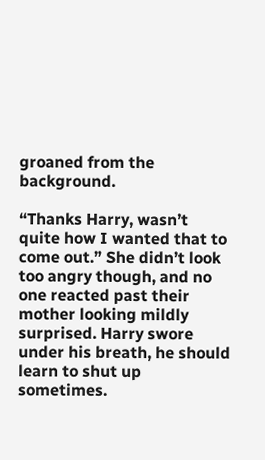groaned from the background.

“Thanks Harry, wasn’t quite how I wanted that to come out.” She didn’t look too angry though, and no one reacted past their mother looking mildly surprised. Harry swore under his breath, he should learn to shut up sometimes.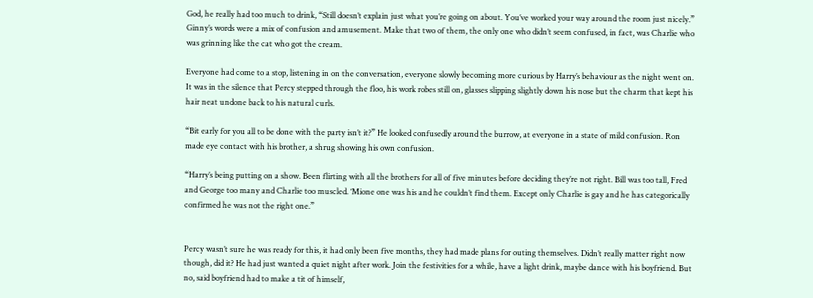God, he really had too much to drink, “Still doesn’t explain just what you’re going on about. You’ve worked your way around the room just nicely.” Ginny’s words were a mix of confusion and amusement. Make that two of them, the only one who didn’t seem confused, in fact, was Charlie who was grinning like the cat who got the cream.

Everyone had come to a stop, listening in on the conversation, everyone slowly becoming more curious by Harry’s behaviour as the night went on. It was in the silence that Percy stepped through the floo, his work robes still on, glasses slipping slightly down his nose but the charm that kept his hair neat undone back to his natural curls.

“Bit early for you all to be done with the party isn’t it?” He looked confusedly around the burrow, at everyone in a state of mild confusion. Ron made eye contact with his brother, a shrug showing his own confusion.

“Harry’s being putting on a show. Been flirting with all the brothers for all of five minutes before deciding they’re not right. Bill was too tall, Fred and George too many and Charlie too muscled. ‘Mione one was his and he couldn’t find them. Except only Charlie is gay and he has categorically confirmed he was not the right one.”


Percy wasn’t sure he was ready for this, it had only been five months, they had made plans for outing themselves. Didn’t really matter right now though, did it? He had just wanted a quiet night after work. Join the festivities for a while, have a light drink, maybe dance with his boyfriend. But no, said boyfriend had to make a tit of himself,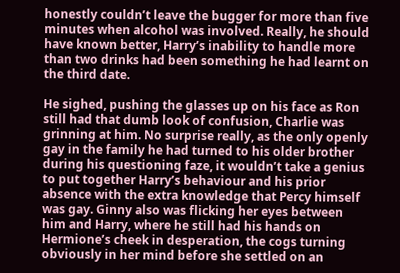honestly couldn’t leave the bugger for more than five minutes when alcohol was involved. Really, he should have known better, Harry’s inability to handle more than two drinks had been something he had learnt on the third date.

He sighed, pushing the glasses up on his face as Ron still had that dumb look of confusion, Charlie was grinning at him. No surprise really, as the only openly gay in the family he had turned to his older brother during his questioning faze, it wouldn’t take a genius to put together Harry’s behaviour and his prior absence with the extra knowledge that Percy himself was gay. Ginny also was flicking her eyes between him and Harry, where he still had his hands on Hermione’s cheek in desperation, the cogs turning obviously in her mind before she settled on an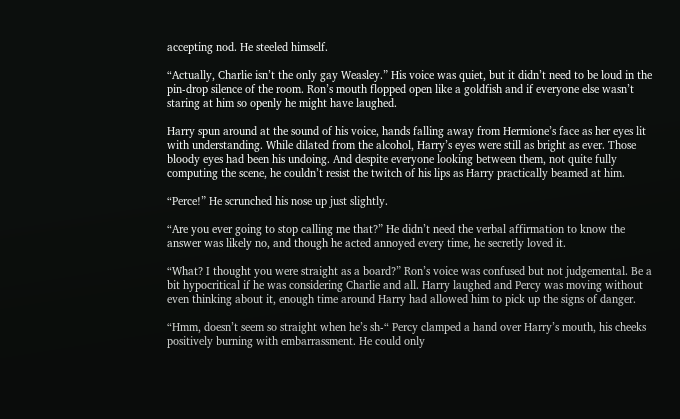accepting nod. He steeled himself.

“Actually, Charlie isn’t the only gay Weasley.” His voice was quiet, but it didn’t need to be loud in the pin-drop silence of the room. Ron’s mouth flopped open like a goldfish and if everyone else wasn’t staring at him so openly he might have laughed.

Harry spun around at the sound of his voice, hands falling away from Hermione’s face as her eyes lit with understanding. While dilated from the alcohol, Harry’s eyes were still as bright as ever. Those bloody eyes had been his undoing. And despite everyone looking between them, not quite fully computing the scene, he couldn’t resist the twitch of his lips as Harry practically beamed at him.

“Perce!” He scrunched his nose up just slightly.

“Are you ever going to stop calling me that?” He didn’t need the verbal affirmation to know the answer was likely no, and though he acted annoyed every time, he secretly loved it.

“What? I thought you were straight as a board?” Ron’s voice was confused but not judgemental. Be a bit hypocritical if he was considering Charlie and all. Harry laughed and Percy was moving without even thinking about it, enough time around Harry had allowed him to pick up the signs of danger.

“Hmm, doesn’t seem so straight when he’s sh-“ Percy clamped a hand over Harry’s mouth, his cheeks positively burning with embarrassment. He could only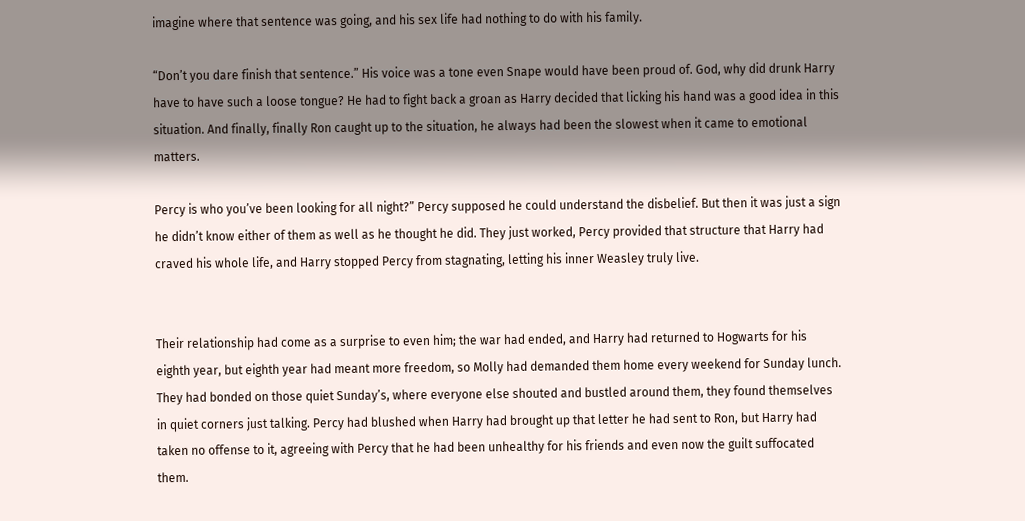imagine where that sentence was going, and his sex life had nothing to do with his family.

“Don’t you dare finish that sentence.” His voice was a tone even Snape would have been proud of. God, why did drunk Harry have to have such a loose tongue? He had to fight back a groan as Harry decided that licking his hand was a good idea in this situation. And finally, finally Ron caught up to the situation, he always had been the slowest when it came to emotional matters.

Percy is who you’ve been looking for all night?” Percy supposed he could understand the disbelief. But then it was just a sign he didn’t know either of them as well as he thought he did. They just worked, Percy provided that structure that Harry had craved his whole life, and Harry stopped Percy from stagnating, letting his inner Weasley truly live.


Their relationship had come as a surprise to even him; the war had ended, and Harry had returned to Hogwarts for his eighth year, but eighth year had meant more freedom, so Molly had demanded them home every weekend for Sunday lunch. They had bonded on those quiet Sunday’s, where everyone else shouted and bustled around them, they found themselves in quiet corners just talking. Percy had blushed when Harry had brought up that letter he had sent to Ron, but Harry had taken no offense to it, agreeing with Percy that he had been unhealthy for his friends and even now the guilt suffocated them.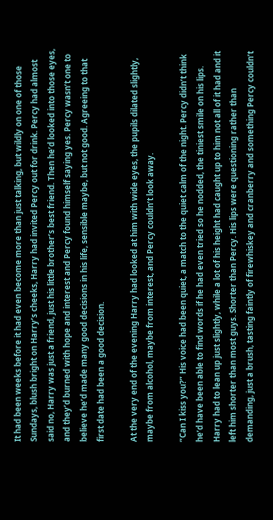It had been weeks before it had even become more than just talking, but wildly on one of those Sundays, blush bright on Harry’s cheeks, Harry had invited Percy out for drink. Percy had almost said no, Harry was just a friend, just his little brother’s best friend. Then he’d looked into those eyes, and they’d burned with hope and interest and Percy found himself saying yes. Percy wasn’t one to believe he’d made many good decisions in his life, sensible maybe, but not good. Agreeing to that first date had been a good decision.

At the very end of the evening Harry had looked at him with wide eyes, the pupils dilated slightly, maybe from alcohol, maybe from interest, and Percy couldn’t look away.

“Can I kiss you?” His voice had been quiet, a match to the quiet calm of the night. Percy didn’t think he’d have been able to find words if he had even tried so he nodded, the tiniest smile on his lips. Harry had to lean up just slightly, while a lot of his height had caught up to him not all of it had and it left him shorter than most guys. Shorter than Percy. His lips were questioning rather than demanding, just a brush, tasting faintly of firewhiskey and cranberry and something Percy couldn’t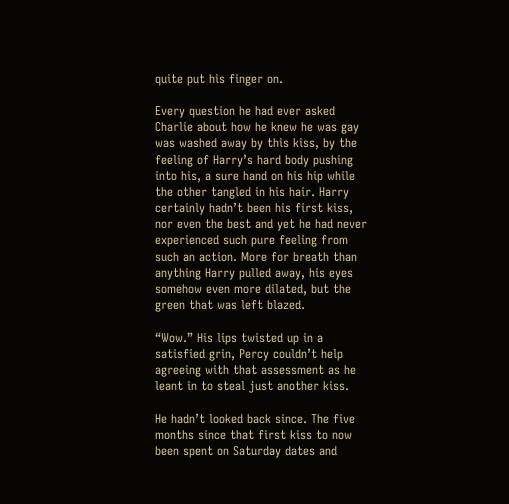quite put his finger on.

Every question he had ever asked Charlie about how he knew he was gay was washed away by this kiss, by the feeling of Harry’s hard body pushing into his, a sure hand on his hip while the other tangled in his hair. Harry certainly hadn’t been his first kiss, nor even the best and yet he had never experienced such pure feeling from such an action. More for breath than anything Harry pulled away, his eyes somehow even more dilated, but the green that was left blazed.

“Wow.” His lips twisted up in a satisfied grin, Percy couldn’t help agreeing with that assessment as he leant in to steal just another kiss.

He hadn’t looked back since. The five months since that first kiss to now been spent on Saturday dates and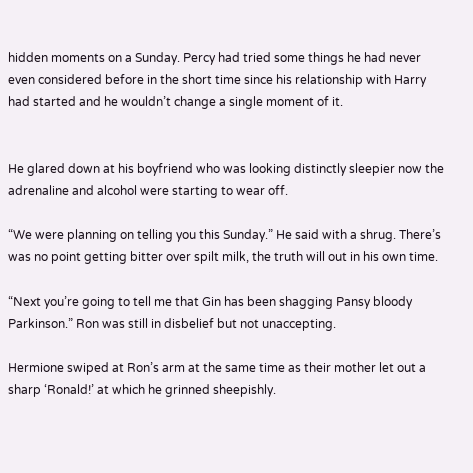hidden moments on a Sunday. Percy had tried some things he had never even considered before in the short time since his relationship with Harry had started and he wouldn’t change a single moment of it.


He glared down at his boyfriend who was looking distinctly sleepier now the adrenaline and alcohol were starting to wear off.

“We were planning on telling you this Sunday.” He said with a shrug. There’s was no point getting bitter over spilt milk, the truth will out in his own time.

“Next you’re going to tell me that Gin has been shagging Pansy bloody Parkinson.” Ron was still in disbelief but not unaccepting.

Hermione swiped at Ron’s arm at the same time as their mother let out a sharp ‘Ronald!’ at which he grinned sheepishly.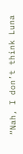“Nah, I don’t think Luna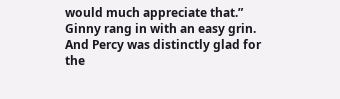would much appreciate that.” Ginny rang in with an easy grin. And Percy was distinctly glad for the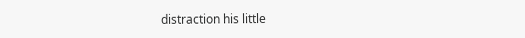distraction his little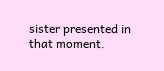sister presented in that moment.